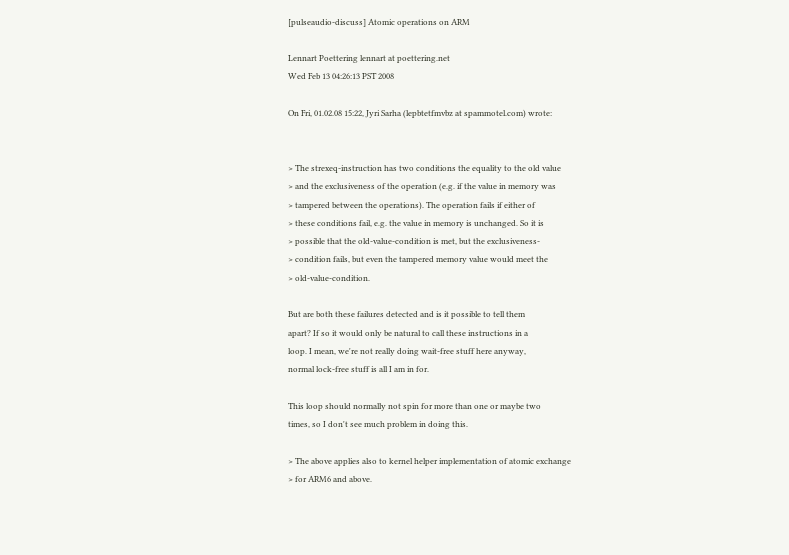[pulseaudio-discuss] Atomic operations on ARM

Lennart Poettering lennart at poettering.net
Wed Feb 13 04:26:13 PST 2008

On Fri, 01.02.08 15:22, Jyri Sarha (lepbtetfmvbz at spammotel.com) wrote:


> The strexeq-instruction has two conditions the equality to the old value
> and the exclusiveness of the operation (e.g. if the value in memory was
> tampered between the operations). The operation fails if either of
> these conditions fail, e.g. the value in memory is unchanged. So it is
> possible that the old-value-condition is met, but the exclusiveness-
> condition fails, but even the tampered memory value would meet the
> old-value-condition.

But are both these failures detected and is it possible to tell them
apart? If so it would only be natural to call these instructions in a
loop. I mean, we're not really doing wait-free stuff here anyway,
normal lock-free stuff is all I am in for.

This loop should normally not spin for more than one or maybe two
times, so I don't see much problem in doing this.

> The above applies also to kernel helper implementation of atomic exchange
> for ARM6 and above.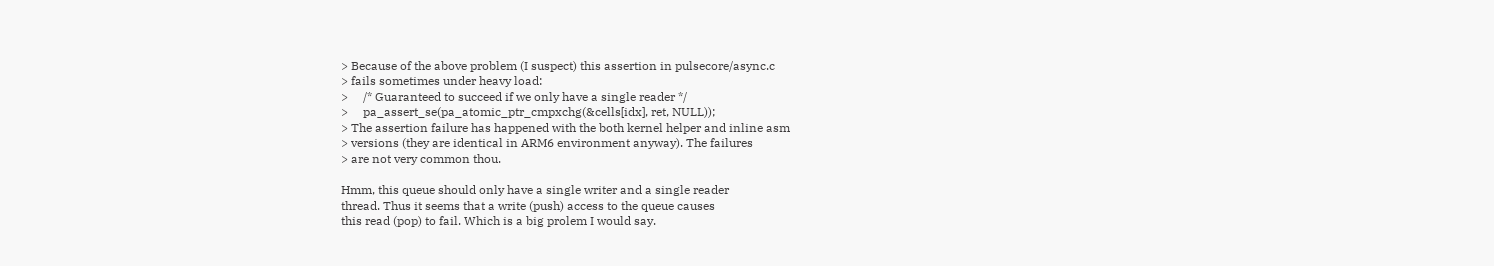> Because of the above problem (I suspect) this assertion in pulsecore/async.c
> fails sometimes under heavy load:
>     /* Guaranteed to succeed if we only have a single reader */
>     pa_assert_se(pa_atomic_ptr_cmpxchg(&cells[idx], ret, NULL));
> The assertion failure has happened with the both kernel helper and inline asm
> versions (they are identical in ARM6 environment anyway). The failures
> are not very common thou.

Hmm, this queue should only have a single writer and a single reader
thread. Thus it seems that a write (push) access to the queue causes
this read (pop) to fail. Which is a big prolem I would say.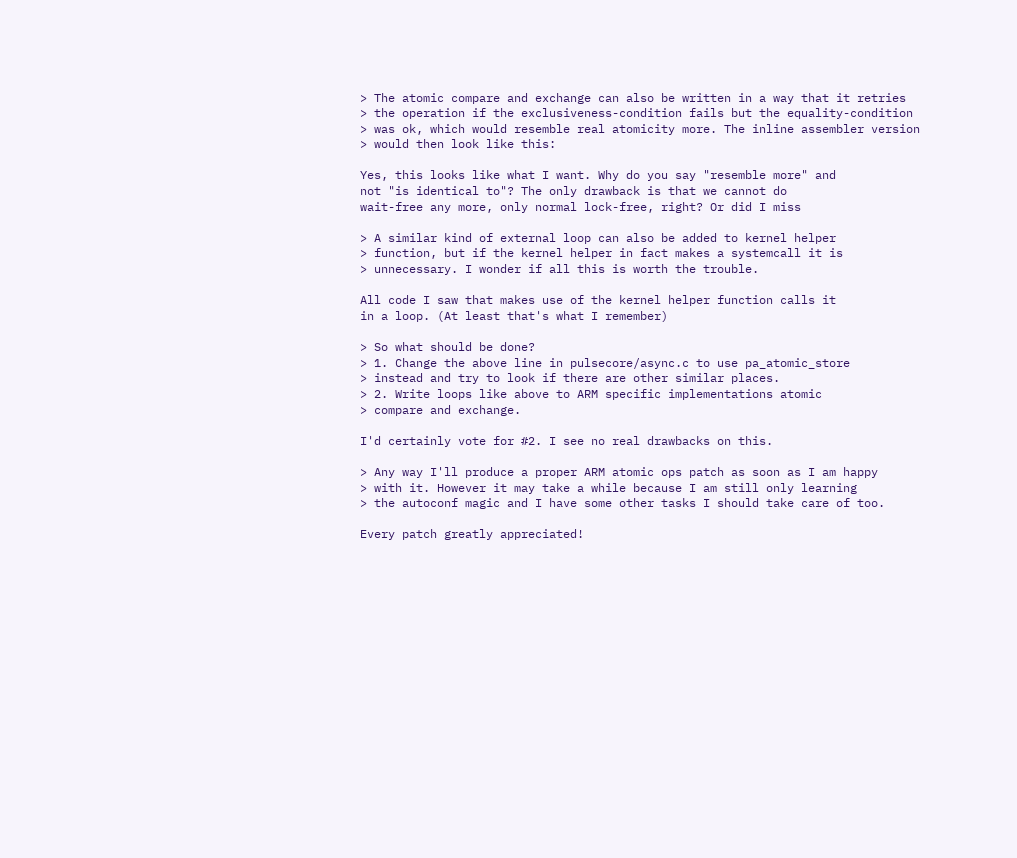> The atomic compare and exchange can also be written in a way that it retries
> the operation if the exclusiveness-condition fails but the equality-condition
> was ok, which would resemble real atomicity more. The inline assembler version
> would then look like this:

Yes, this looks like what I want. Why do you say "resemble more" and
not "is identical to"? The only drawback is that we cannot do
wait-free any more, only normal lock-free, right? Or did I miss

> A similar kind of external loop can also be added to kernel helper
> function, but if the kernel helper in fact makes a systemcall it is
> unnecessary. I wonder if all this is worth the trouble.

All code I saw that makes use of the kernel helper function calls it
in a loop. (At least that's what I remember)

> So what should be done?
> 1. Change the above line in pulsecore/async.c to use pa_atomic_store
> instead and try to look if there are other similar places.
> 2. Write loops like above to ARM specific implementations atomic
> compare and exchange.

I'd certainly vote for #2. I see no real drawbacks on this.

> Any way I'll produce a proper ARM atomic ops patch as soon as I am happy
> with it. However it may take a while because I am still only learning
> the autoconf magic and I have some other tasks I should take care of too.

Every patch greatly appreciated!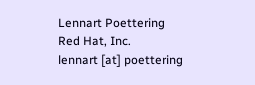Lennart Poettering                        Red Hat, Inc.
lennart [at] poettering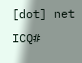[dot] net         ICQ#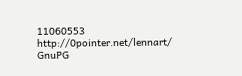11060553
http://0pointer.net/lennart/           GnuPG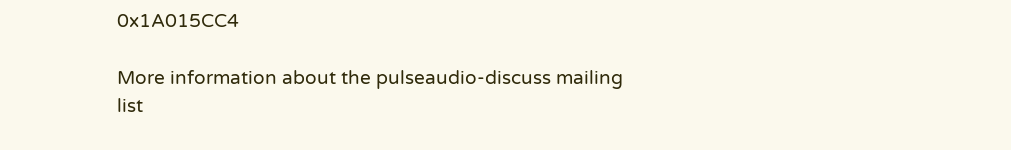0x1A015CC4

More information about the pulseaudio-discuss mailing list